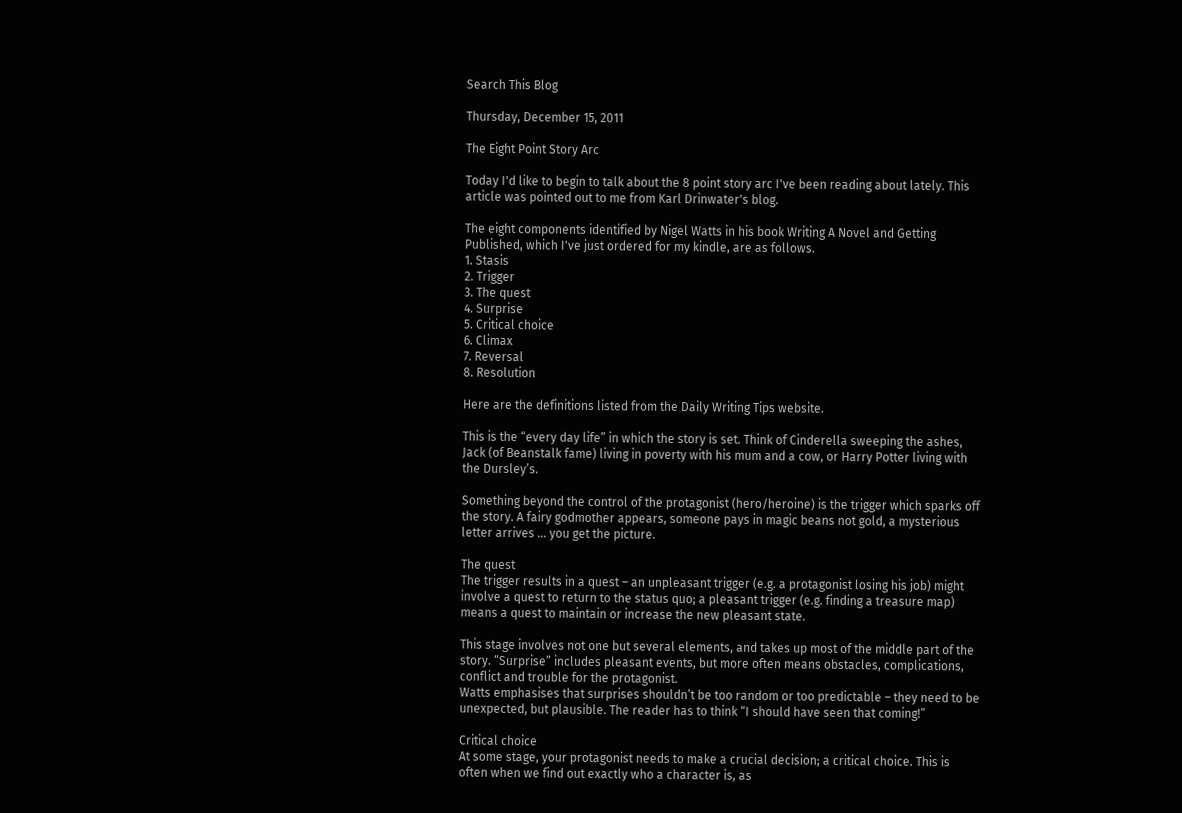Search This Blog

Thursday, December 15, 2011

The Eight Point Story Arc

Today I'd like to begin to talk about the 8 point story arc I've been reading about lately. This article was pointed out to me from Karl Drinwater's blog.

The eight components identified by Nigel Watts in his book Writing A Novel and Getting Published, which I've just ordered for my kindle, are as follows.
1. Stasis
2. Trigger
3. The quest
4. Surprise
5. Critical choice
6. Climax
7. Reversal
8. Resolution

Here are the definitions listed from the Daily Writing Tips website.

This is the “every day life” in which the story is set. Think of Cinderella sweeping the ashes, Jack (of Beanstalk fame) living in poverty with his mum and a cow, or Harry Potter living with the Dursley’s.

Something beyond the control of the protagonist (hero/heroine) is the trigger which sparks off the story. A fairy godmother appears, someone pays in magic beans not gold, a mysterious letter arrives … you get the picture.

The quest
The trigger results in a quest – an unpleasant trigger (e.g. a protagonist losing his job) might involve a quest to return to the status quo; a pleasant trigger (e.g. finding a treasure map) means a quest to maintain or increase the new pleasant state.

This stage involves not one but several elements, and takes up most of the middle part of the story. “Surprise” includes pleasant events, but more often means obstacles, complications, conflict and trouble for the protagonist.
Watts emphasises that surprises shouldn’t be too random or too predictable – they need to be unexpected, but plausible. The reader has to think “I should have seen that coming!”

Critical choice
At some stage, your protagonist needs to make a crucial decision; a critical choice. This is often when we find out exactly who a character is, as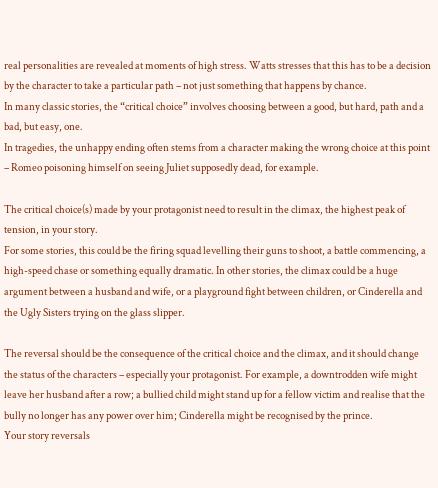real personalities are revealed at moments of high stress. Watts stresses that this has to be a decision by the character to take a particular path – not just something that happens by chance.
In many classic stories, the “critical choice” involves choosing between a good, but hard, path and a bad, but easy, one.
In tragedies, the unhappy ending often stems from a character making the wrong choice at this point – Romeo poisoning himself on seeing Juliet supposedly dead, for example.

The critical choice(s) made by your protagonist need to result in the climax, the highest peak of tension, in your story.
For some stories, this could be the firing squad levelling their guns to shoot, a battle commencing, a high-speed chase or something equally dramatic. In other stories, the climax could be a huge argument between a husband and wife, or a playground fight between children, or Cinderella and the Ugly Sisters trying on the glass slipper.

The reversal should be the consequence of the critical choice and the climax, and it should change the status of the characters – especially your protagonist. For example, a downtrodden wife might leave her husband after a row; a bullied child might stand up for a fellow victim and realise that the bully no longer has any power over him; Cinderella might be recognised by the prince.
Your story reversals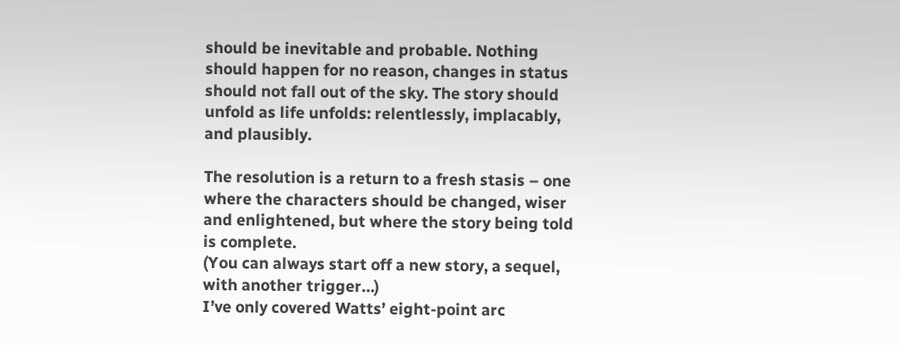should be inevitable and probable. Nothing should happen for no reason, changes in status should not fall out of the sky. The story should unfold as life unfolds: relentlessly, implacably, and plausibly.

The resolution is a return to a fresh stasis – one where the characters should be changed, wiser and enlightened, but where the story being told is complete.
(You can always start off a new story, a sequel, with another trigger…)
I’ve only covered Watts’ eight-point arc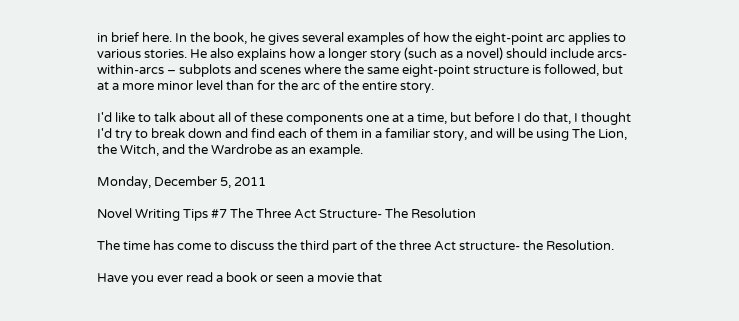in brief here. In the book, he gives several examples of how the eight-point arc applies to various stories. He also explains how a longer story (such as a novel) should include arcs-within-arcs – subplots and scenes where the same eight-point structure is followed, but at a more minor level than for the arc of the entire story.

I'd like to talk about all of these components one at a time, but before I do that, I thought I'd try to break down and find each of them in a familiar story, and will be using The Lion, the Witch, and the Wardrobe as an example.

Monday, December 5, 2011

Novel Writing Tips #7 The Three Act Structure- The Resolution

The time has come to discuss the third part of the three Act structure- the Resolution.

Have you ever read a book or seen a movie that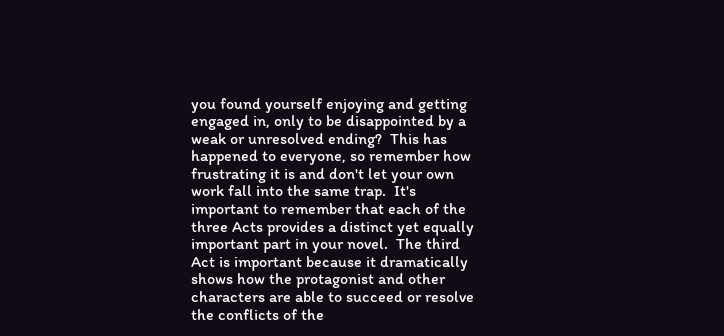you found yourself enjoying and getting engaged in, only to be disappointed by a weak or unresolved ending?  This has happened to everyone, so remember how frustrating it is and don't let your own work fall into the same trap.  It's important to remember that each of the three Acts provides a distinct yet equally important part in your novel.  The third Act is important because it dramatically shows how the protagonist and other characters are able to succeed or resolve the conflicts of the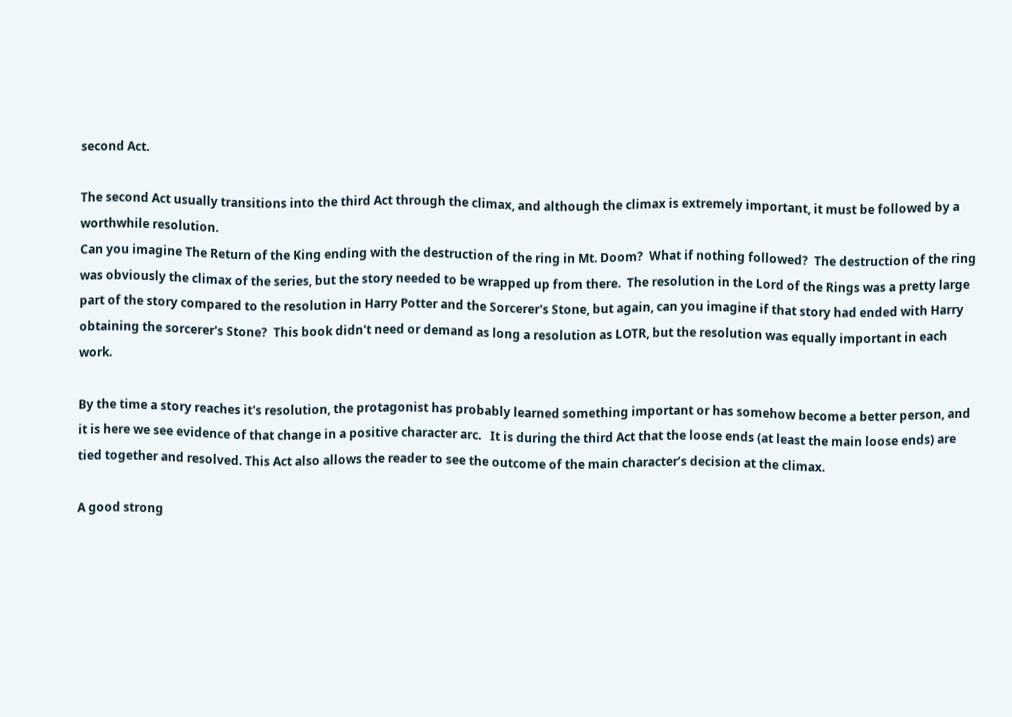second Act.

The second Act usually transitions into the third Act through the climax, and although the climax is extremely important, it must be followed by a worthwhile resolution.
Can you imagine The Return of the King ending with the destruction of the ring in Mt. Doom?  What if nothing followed?  The destruction of the ring was obviously the climax of the series, but the story needed to be wrapped up from there.  The resolution in the Lord of the Rings was a pretty large part of the story compared to the resolution in Harry Potter and the Sorcerer's Stone, but again, can you imagine if that story had ended with Harry obtaining the sorcerer's Stone?  This book didn't need or demand as long a resolution as LOTR, but the resolution was equally important in each work.

By the time a story reaches it's resolution, the protagonist has probably learned something important or has somehow become a better person, and it is here we see evidence of that change in a positive character arc.   It is during the third Act that the loose ends (at least the main loose ends) are tied together and resolved. This Act also allows the reader to see the outcome of the main character’s decision at the climax.

A good strong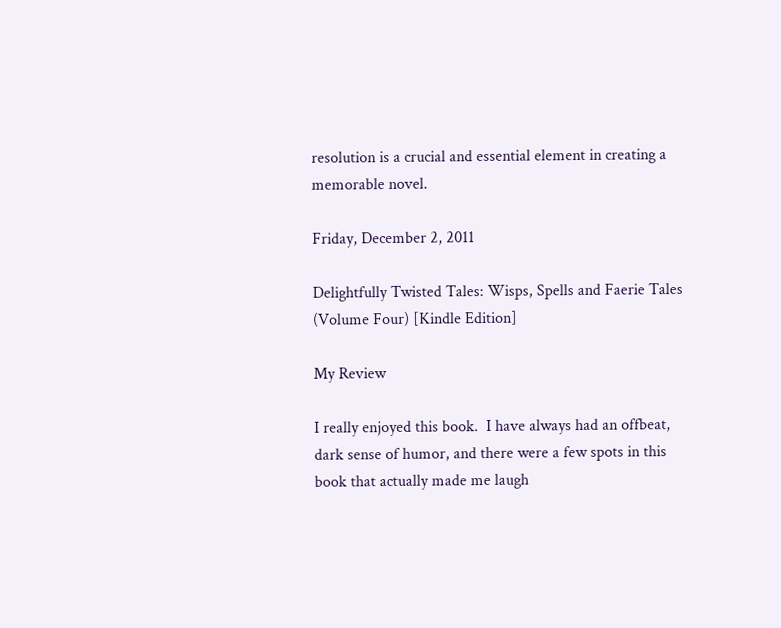resolution is a crucial and essential element in creating a memorable novel.

Friday, December 2, 2011

Delightfully Twisted Tales: Wisps, Spells and Faerie Tales (Volume Four) [Kindle Edition]

My Review

I really enjoyed this book.  I have always had an offbeat, dark sense of humor, and there were a few spots in this book that actually made me laugh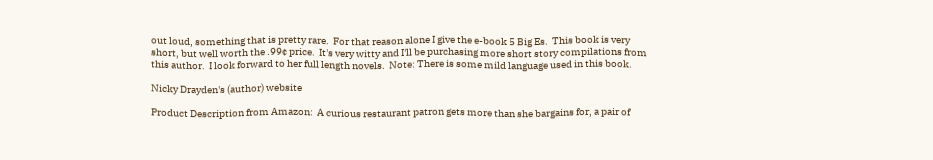out loud, something that is pretty rare.  For that reason alone I give the e-book 5 Big Es.  This book is very short, but well worth the .99¢ price.  It's very witty and I'll be purchasing more short story compilations from this author.  I look forward to her full length novels.  Note: There is some mild language used in this book.

Nicky Drayden's (author) website

Product Description from Amazon:  A curious restaurant patron gets more than she bargains for, a pair of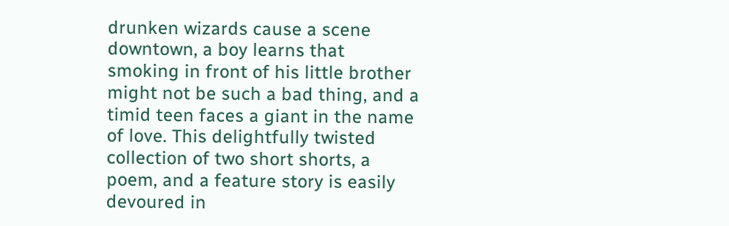drunken wizards cause a scene downtown, a boy learns that smoking in front of his little brother might not be such a bad thing, and a timid teen faces a giant in the name of love. This delightfully twisted collection of two short shorts, a poem, and a feature story is easily devoured in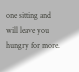one sitting and will leave you hungry for more.